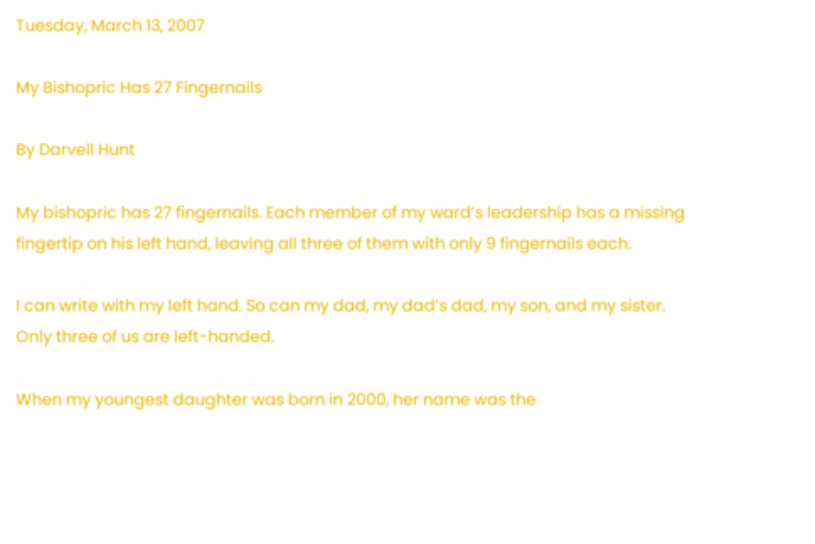Tuesday, March 13, 2007

My Bishopric Has 27 Fingernails

By Darvell Hunt

My bishopric has 27 fingernails. Each member of my ward’s leadership has a missing fingertip on his left hand, leaving all three of them with only 9 fingernails each.

I can write with my left hand. So can my dad, my dad’s dad, my son, and my sister. Only three of us are left-handed.

When my youngest daughter was born in 2000, her name was the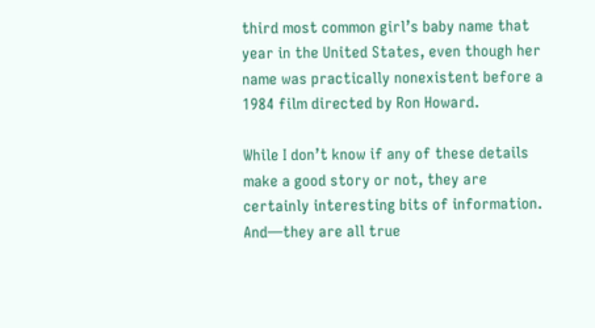third most common girl’s baby name that year in the United States, even though her name was practically nonexistent before a 1984 film directed by Ron Howard.

While I don’t know if any of these details make a good story or not, they are certainly interesting bits of information. And—they are all true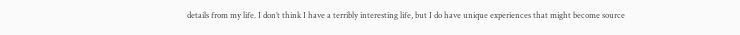details from my life. I don’t think I have a terribly interesting life, but I do have unique experiences that might become source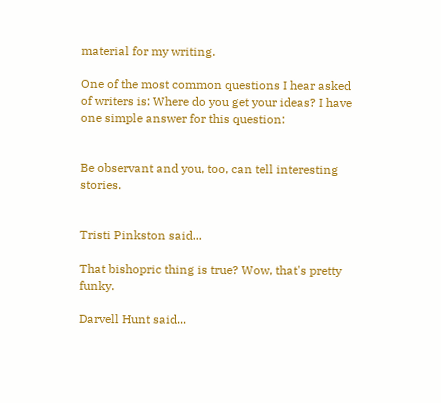material for my writing.

One of the most common questions I hear asked of writers is: Where do you get your ideas? I have one simple answer for this question:


Be observant and you, too, can tell interesting stories.


Tristi Pinkston said...

That bishopric thing is true? Wow, that's pretty funky.

Darvell Hunt said...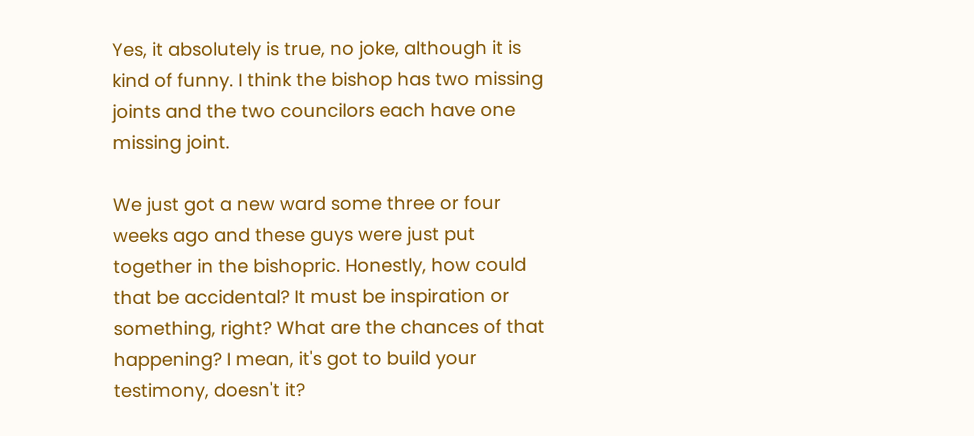Yes, it absolutely is true, no joke, although it is kind of funny. I think the bishop has two missing joints and the two councilors each have one missing joint.

We just got a new ward some three or four weeks ago and these guys were just put together in the bishopric. Honestly, how could that be accidental? It must be inspiration or something, right? What are the chances of that happening? I mean, it's got to build your testimony, doesn't it?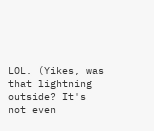LOL. (Yikes, was that lightning outside? It's not even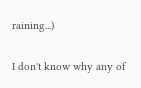raining...)

I don't know why any of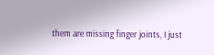them are missing finger joints, I just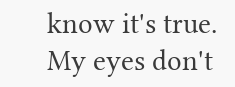know it's true. My eyes don't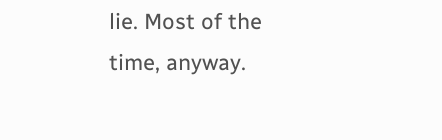lie. Most of the time, anyway.